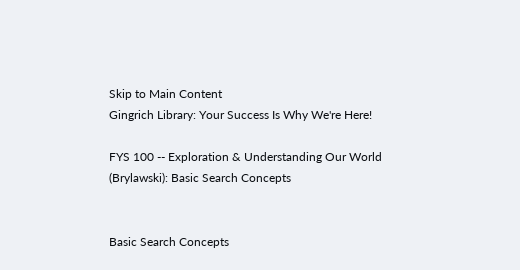Skip to Main Content
Gingrich Library: Your Success Is Why We're Here!

FYS 100 -- Exploration & Understanding Our World (Brylawski): Basic Search Concepts


Basic Search Concepts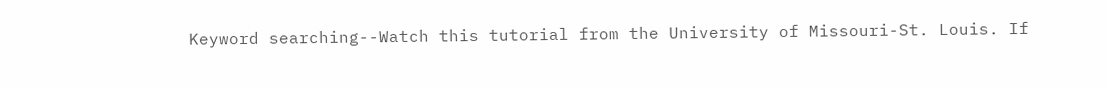Keyword searching--Watch this tutorial from the University of Missouri-St. Louis. If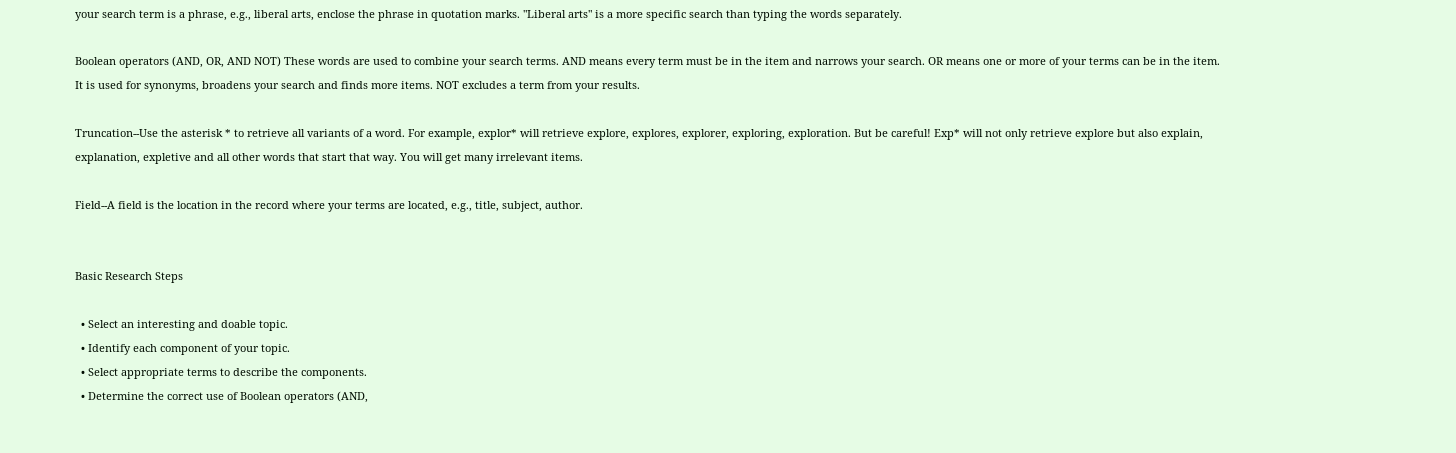your search term is a phrase, e.g., liberal arts, enclose the phrase in quotation marks. "Liberal arts" is a more specific search than typing the words separately.

Boolean operators (AND, OR, AND NOT) These words are used to combine your search terms. AND means every term must be in the item and narrows your search. OR means one or more of your terms can be in the item. It is used for synonyms, broadens your search and finds more items. NOT excludes a term from your results.

Truncation--Use the asterisk * to retrieve all variants of a word. For example, explor* will retrieve explore, explores, explorer, exploring, exploration. But be careful! Exp* will not only retrieve explore but also explain, explanation, expletive and all other words that start that way. You will get many irrelevant items.

Field--A field is the location in the record where your terms are located, e.g., title, subject, author.


Basic Research Steps

  • Select an interesting and doable topic.
  • Identify each component of your topic.
  • Select appropriate terms to describe the components.
  • Determine the correct use of Boolean operators (AND,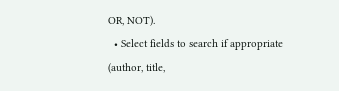OR, NOT).
  • Select fields to search if appropriate (author, title,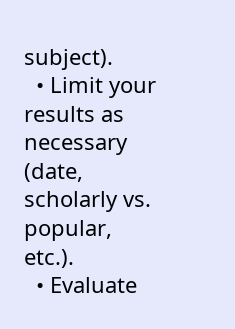subject).
  • Limit your results as necessary (date, scholarly vs. popular, etc.).
  • Evaluate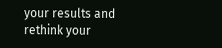your results and rethink your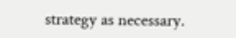strategy as necessary.